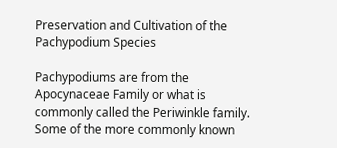Preservation and Cultivation of the Pachypodium Species

Pachypodiums are from the Apocynaceae Family or what is commonly called the Periwinkle family. Some of the more commonly known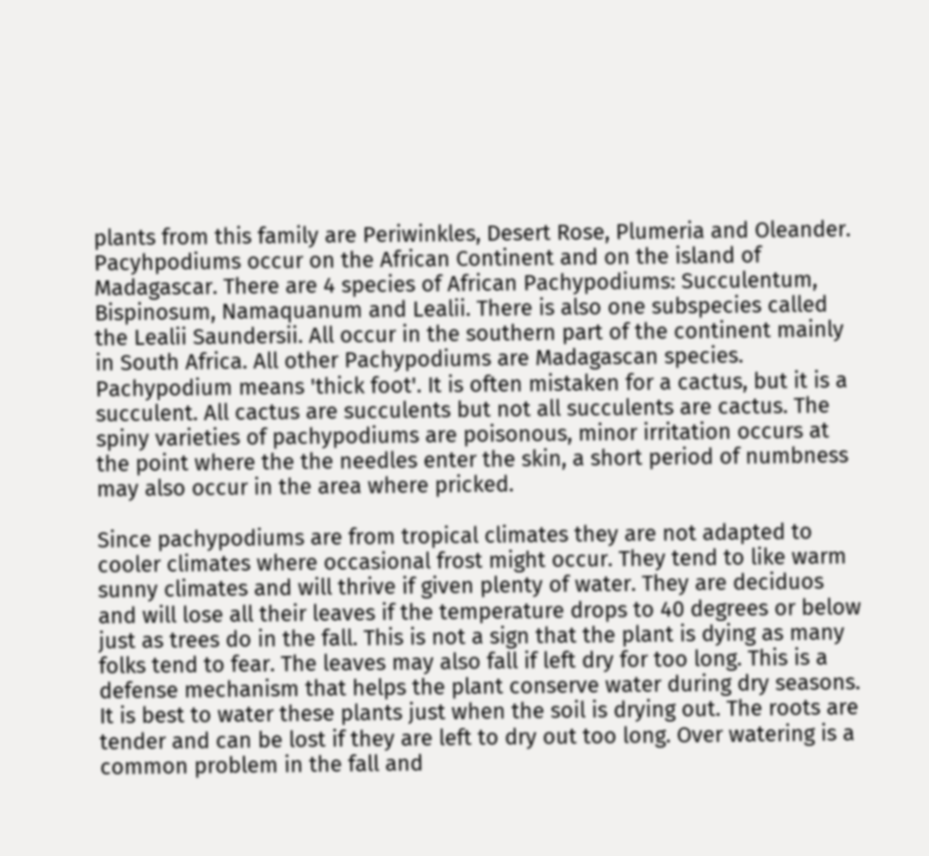plants from this family are Periwinkles, Desert Rose, Plumeria and Oleander. Pacyhpodiums occur on the African Continent and on the island of Madagascar. There are 4 species of African Pachypodiums: Succulentum, Bispinosum, Namaquanum and Lealii. There is also one subspecies called the Lealii Saundersii. All occur in the southern part of the continent mainly in South Africa. All other Pachypodiums are Madagascan species. Pachypodium means 'thick foot'. It is often mistaken for a cactus, but it is a succulent. All cactus are succulents but not all succulents are cactus. The spiny varieties of pachypodiums are poisonous, minor irritation occurs at the point where the the needles enter the skin, a short period of numbness may also occur in the area where pricked.

Since pachypodiums are from tropical climates they are not adapted to cooler climates where occasional frost might occur. They tend to like warm sunny climates and will thrive if given plenty of water. They are deciduos and will lose all their leaves if the temperature drops to 40 degrees or below just as trees do in the fall. This is not a sign that the plant is dying as many folks tend to fear. The leaves may also fall if left dry for too long. This is a defense mechanism that helps the plant conserve water during dry seasons. It is best to water these plants just when the soil is drying out. The roots are tender and can be lost if they are left to dry out too long. Over watering is a common problem in the fall and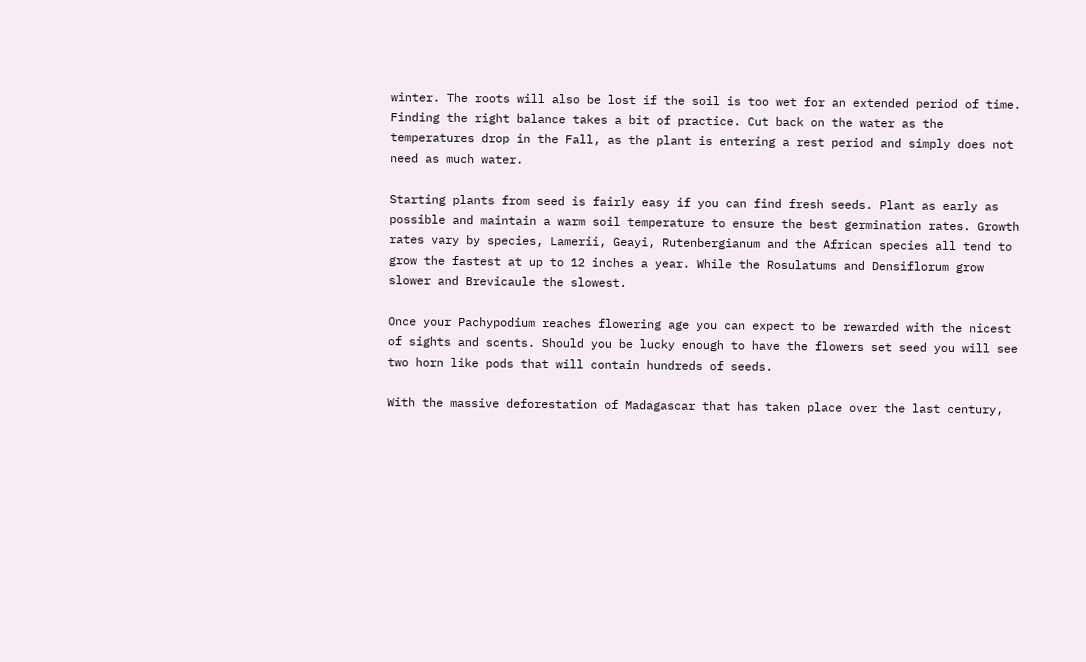winter. The roots will also be lost if the soil is too wet for an extended period of time. Finding the right balance takes a bit of practice. Cut back on the water as the temperatures drop in the Fall, as the plant is entering a rest period and simply does not need as much water.

Starting plants from seed is fairly easy if you can find fresh seeds. Plant as early as possible and maintain a warm soil temperature to ensure the best germination rates. Growth rates vary by species, Lamerii, Geayi, Rutenbergianum and the African species all tend to grow the fastest at up to 12 inches a year. While the Rosulatums and Densiflorum grow slower and Brevicaule the slowest.

Once your Pachypodium reaches flowering age you can expect to be rewarded with the nicest of sights and scents. Should you be lucky enough to have the flowers set seed you will see two horn like pods that will contain hundreds of seeds.

With the massive deforestation of Madagascar that has taken place over the last century,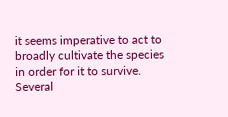it seems imperative to act to broadly cultivate the species in order for it to survive. Several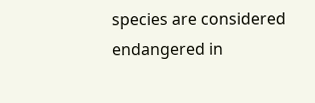species are considered endangered in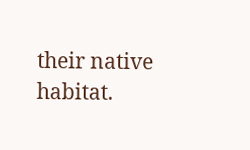their native habitat.